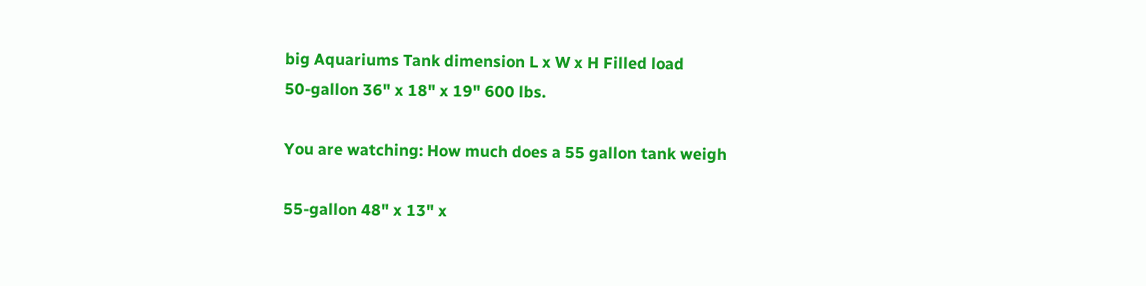big Aquariums Tank dimension L x W x H Filled load
50-gallon 36" x 18" x 19" 600 lbs.

You are watching: How much does a 55 gallon tank weigh

55-gallon 48" x 13" x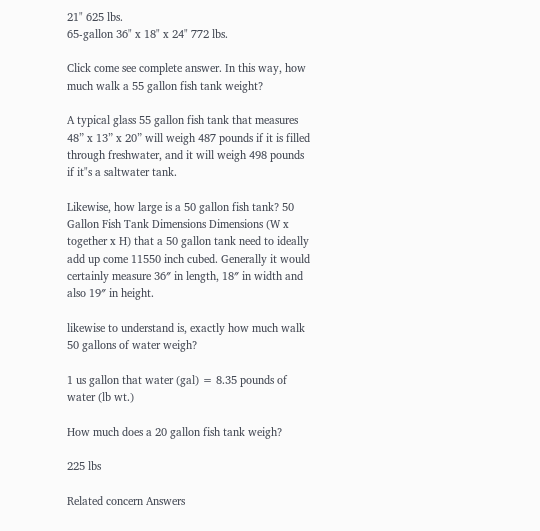21" 625 lbs.
65-gallon 36" x 18" x 24" 772 lbs.

Click come see complete answer. In this way, how much walk a 55 gallon fish tank weight?

A typical glass 55 gallon fish tank that measures 48” x 13” x 20” will weigh 487 pounds if it is filled through freshwater, and it will weigh 498 pounds if it"s a saltwater tank.

Likewise, how large is a 50 gallon fish tank? 50 Gallon Fish Tank Dimensions Dimensions (W x together x H) that a 50 gallon tank need to ideally add up come 11550 inch cubed. Generally it would certainly measure 36″ in length, 18″ in width and also 19″ in height.

likewise to understand is, exactly how much walk 50 gallons of water weigh?

1 us gallon that water (gal) = 8.35 pounds of water (lb wt.)

How much does a 20 gallon fish tank weigh?

225 lbs

Related concern Answers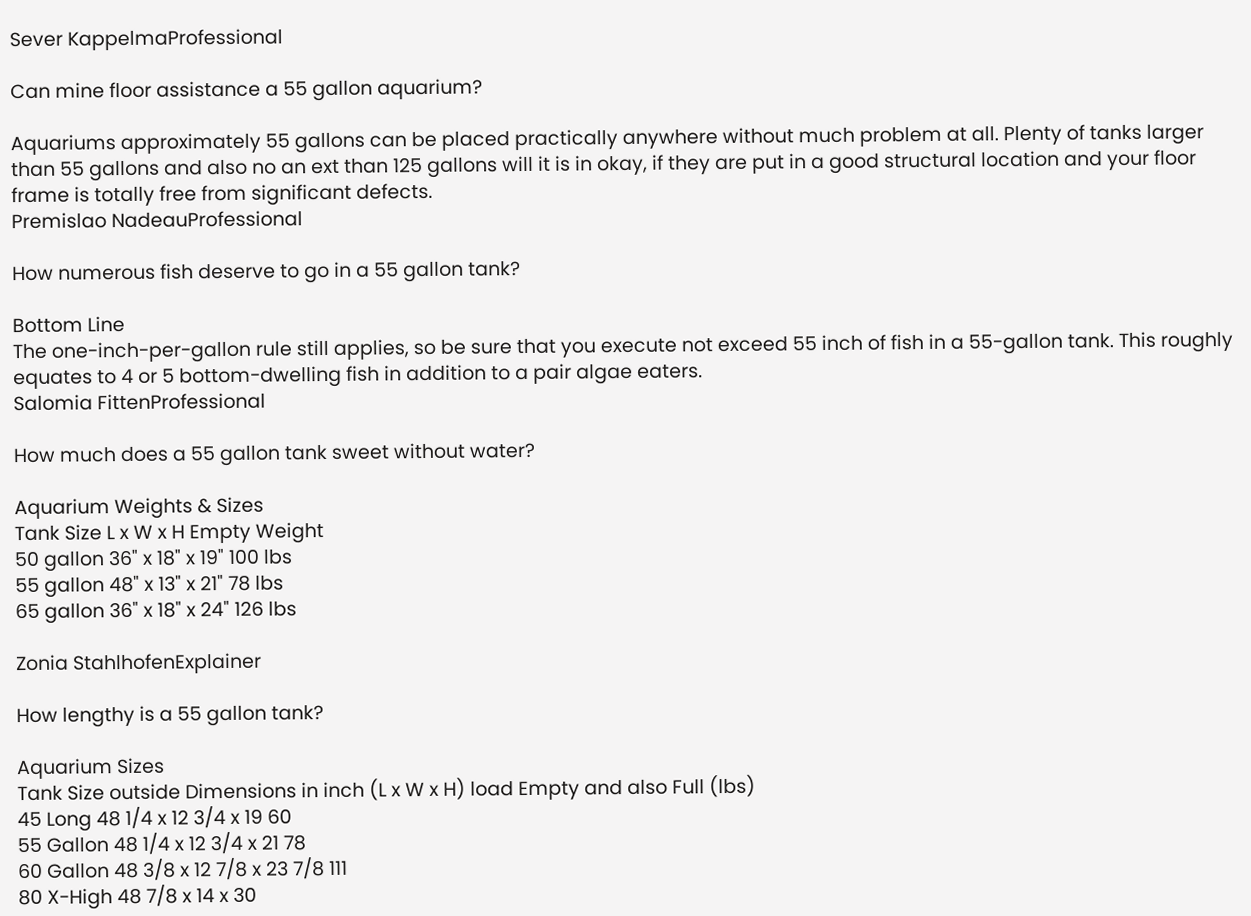Sever KappelmaProfessional

Can mine floor assistance a 55 gallon aquarium?

Aquariums approximately 55 gallons can be placed practically anywhere without much problem at all. Plenty of tanks larger than 55 gallons and also no an ext than 125 gallons will it is in okay, if they are put in a good structural location and your floor frame is totally free from significant defects.
Premislao NadeauProfessional

How numerous fish deserve to go in a 55 gallon tank?

Bottom Line
The one-inch-per-gallon rule still applies, so be sure that you execute not exceed 55 inch of fish in a 55-gallon tank. This roughly equates to 4 or 5 bottom-dwelling fish in addition to a pair algae eaters.
Salomia FittenProfessional

How much does a 55 gallon tank sweet without water?

Aquarium Weights & Sizes
Tank Size L x W x H Empty Weight
50 gallon 36" x 18" x 19" 100 lbs
55 gallon 48" x 13" x 21" 78 lbs
65 gallon 36" x 18" x 24" 126 lbs

Zonia StahlhofenExplainer

How lengthy is a 55 gallon tank?

Aquarium Sizes
Tank Size outside Dimensions in inch (L x W x H) load Empty and also Full (lbs)
45 Long 48 1/4 x 12 3/4 x 19 60
55 Gallon 48 1/4 x 12 3/4 x 21 78
60 Gallon 48 3/8 x 12 7/8 x 23 7/8 111
80 X-High 48 7/8 x 14 x 30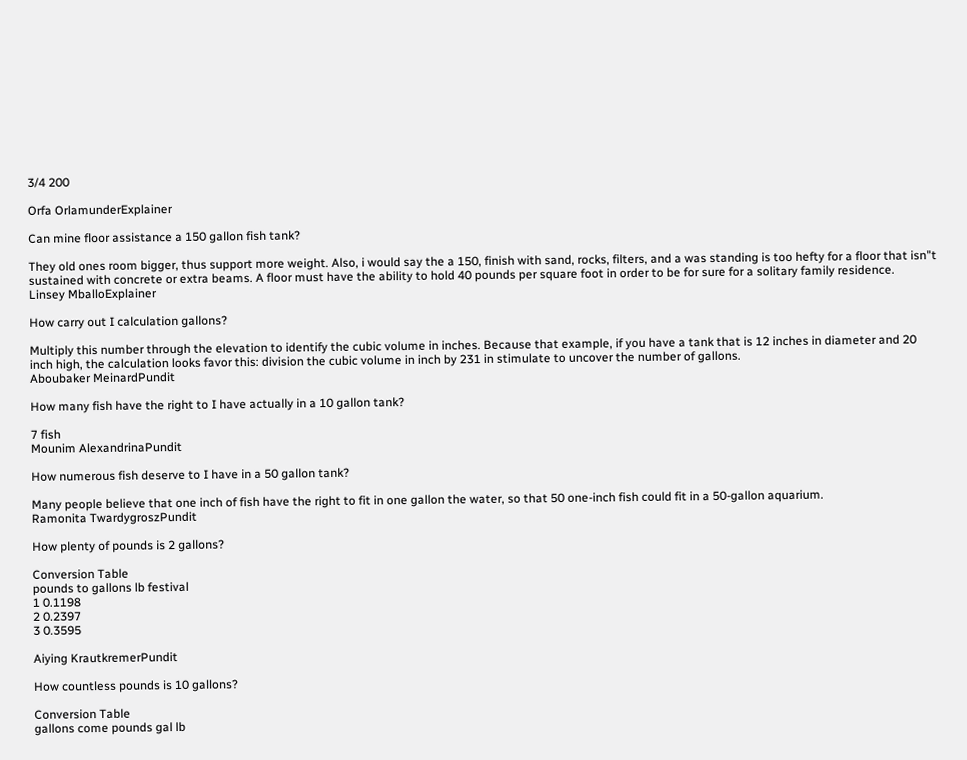3/4 200

Orfa OrlamunderExplainer

Can mine floor assistance a 150 gallon fish tank?

They old ones room bigger, thus support more weight. Also, i would say the a 150, finish with sand, rocks, filters, and a was standing is too hefty for a floor that isn"t sustained with concrete or extra beams. A floor must have the ability to hold 40 pounds per square foot in order to be for sure for a solitary family residence.
Linsey MballoExplainer

How carry out I calculation gallons?

Multiply this number through the elevation to identify the cubic volume in inches. Because that example, if you have a tank that is 12 inches in diameter and 20 inch high, the calculation looks favor this: division the cubic volume in inch by 231 in stimulate to uncover the number of gallons.
Aboubaker MeinardPundit

How many fish have the right to I have actually in a 10 gallon tank?

7 fish
Mounim AlexandrinaPundit

How numerous fish deserve to I have in a 50 gallon tank?

Many people believe that one inch of fish have the right to fit in one gallon the water, so that 50 one-inch fish could fit in a 50-gallon aquarium.
Ramonita TwardygroszPundit

How plenty of pounds is 2 gallons?

Conversion Table
pounds to gallons lb festival
1 0.1198
2 0.2397
3 0.3595

Aiying KrautkremerPundit

How countless pounds is 10 gallons?

Conversion Table
gallons come pounds gal lb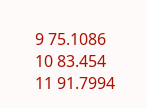9 75.1086
10 83.454
11 91.7994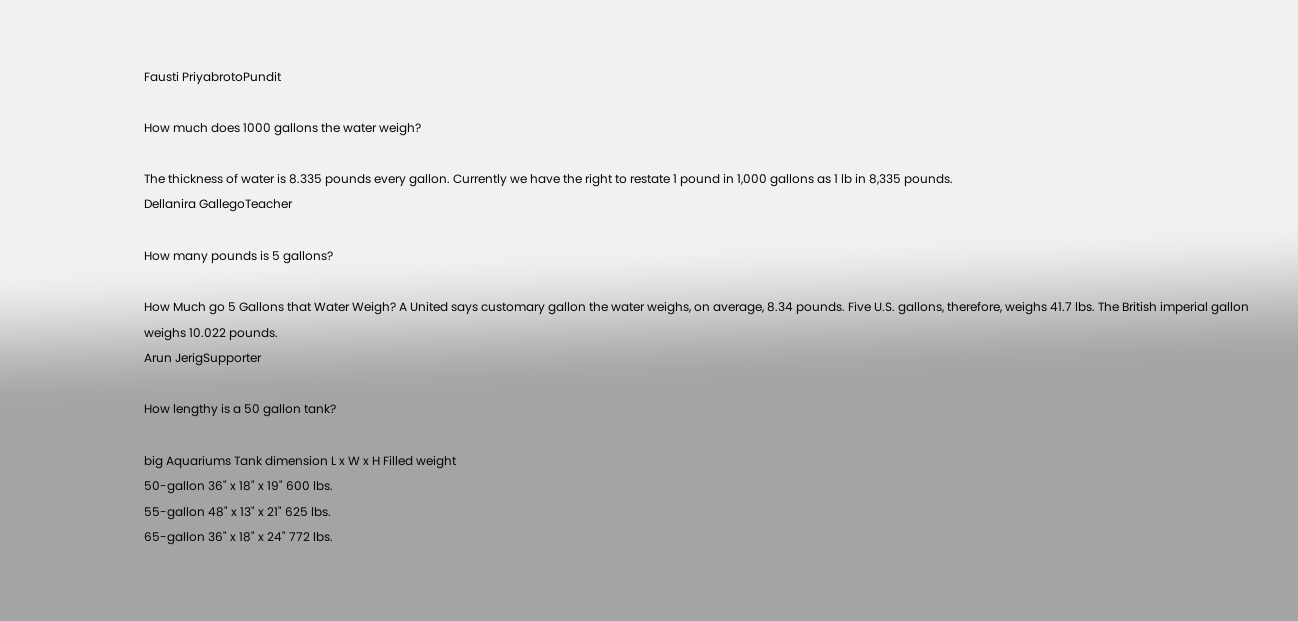Fausti PriyabrotoPundit

How much does 1000 gallons the water weigh?

The thickness of water is 8.335 pounds every gallon. Currently we have the right to restate 1 pound in 1,000 gallons as 1 lb in 8,335 pounds.
Dellanira GallegoTeacher

How many pounds is 5 gallons?

How Much go 5 Gallons that Water Weigh? A United says customary gallon the water weighs, on average, 8.34 pounds. Five U.S. gallons, therefore, weighs 41.7 lbs. The British imperial gallon weighs 10.022 pounds.
Arun JerigSupporter

How lengthy is a 50 gallon tank?

big Aquariums Tank dimension L x W x H Filled weight
50-gallon 36" x 18" x 19" 600 lbs.
55-gallon 48" x 13" x 21" 625 lbs.
65-gallon 36" x 18" x 24" 772 lbs.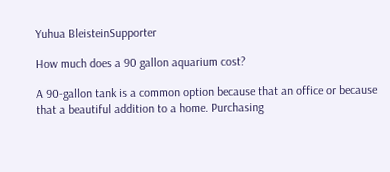Yuhua BleisteinSupporter

How much does a 90 gallon aquarium cost?

A 90-gallon tank is a common option because that an office or because that a beautiful addition to a home. Purchasing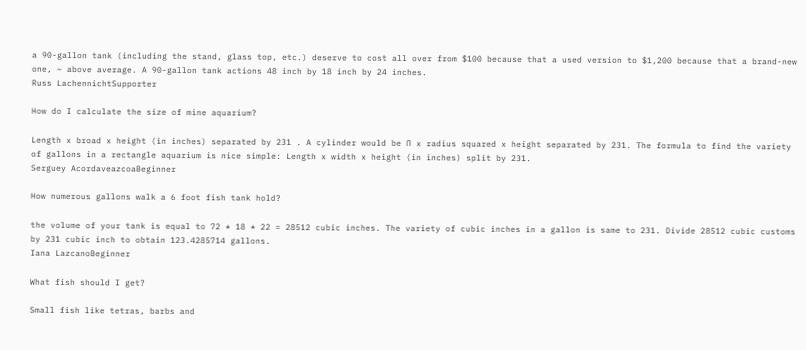a 90-gallon tank (including the stand, glass top, etc.) deserve to cost all over from $100 because that a used version to $1,200 because that a brand-new one, ~ above average. A 90-gallon tank actions 48 inch by 18 inch by 24 inches.
Russ LachennichtSupporter

How do I calculate the size of mine aquarium?

Length x broad x height (in inches) separated by 231 . A cylinder would be ∏ x radius squared x height separated by 231. The formula to find the variety of gallons in a rectangle aquarium is nice simple: Length x width x height (in inches) split by 231.
Serguey AcordaveazcoaBeginner

How numerous gallons walk a 6 foot fish tank hold?

the volume of your tank is equal to 72 * 18 * 22 = 28512 cubic inches. The variety of cubic inches in a gallon is same to 231. Divide 28512 cubic customs by 231 cubic inch to obtain 123.4285714 gallons.
Iana LazcanoBeginner

What fish should I get?

Small fish like tetras, barbs and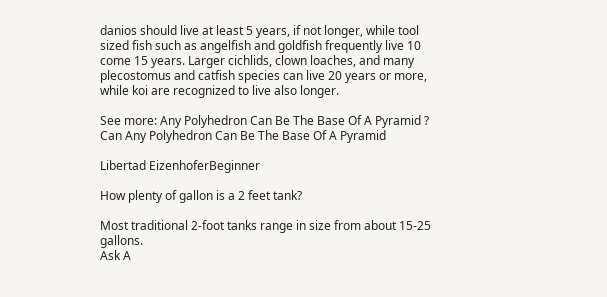danios should live at least 5 years, if not longer, while tool sized fish such as angelfish and goldfish frequently live 10 come 15 years. Larger cichlids, clown loaches, and many plecostomus and catfish species can live 20 years or more, while koi are recognized to live also longer.

See more: Any Polyhedron Can Be The Base Of A Pyramid ? Can Any Polyhedron Can Be The Base Of A Pyramid

Libertad EizenhoferBeginner

How plenty of gallon is a 2 feet tank?

Most traditional 2-foot tanks range in size from about 15-25 gallons.
Ask A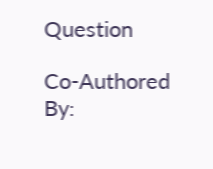Question

Co-Authored By: